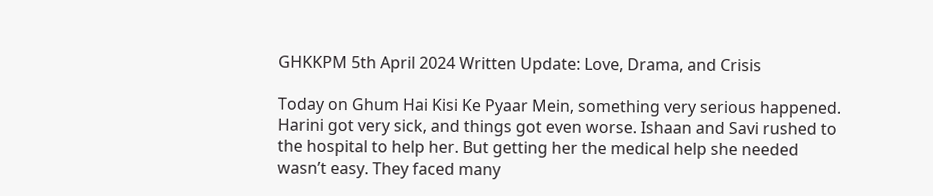GHKKPM 5th April 2024 Written Update: Love, Drama, and Crisis

Today on Ghum Hai Kisi Ke Pyaar Mein, something very serious happened. Harini got very sick, and things got even worse. Ishaan and Savi rushed to the hospital to help her. But getting her the medical help she needed wasn’t easy. They faced many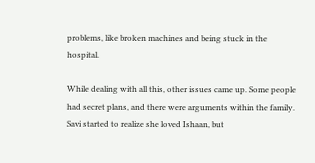problems, like broken machines and being stuck in the hospital.

While dealing with all this, other issues came up. Some people had secret plans, and there were arguments within the family. Savi started to realize she loved Ishaan, but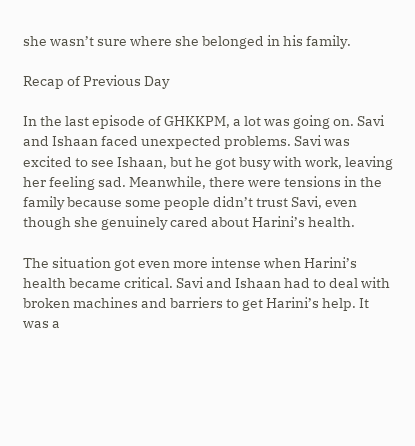she wasn’t sure where she belonged in his family.

Recap of Previous Day

In the last episode of GHKKPM, a lot was going on. Savi and Ishaan faced unexpected problems. Savi was excited to see Ishaan, but he got busy with work, leaving her feeling sad. Meanwhile, there were tensions in the family because some people didn’t trust Savi, even though she genuinely cared about Harini’s health.

The situation got even more intense when Harini’s health became critical. Savi and Ishaan had to deal with broken machines and barriers to get Harini’s help. It was a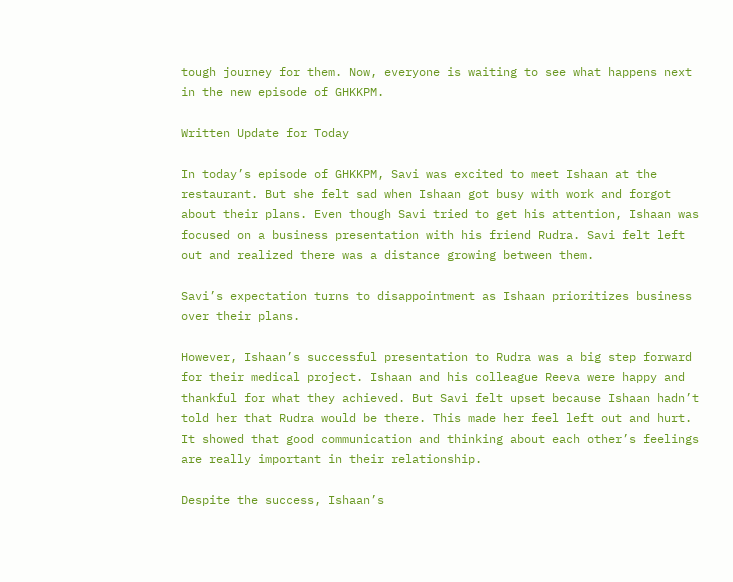tough journey for them. Now, everyone is waiting to see what happens next in the new episode of GHKKPM.

Written Update for Today

In today’s episode of GHKKPM, Savi was excited to meet Ishaan at the restaurant. But she felt sad when Ishaan got busy with work and forgot about their plans. Even though Savi tried to get his attention, Ishaan was focused on a business presentation with his friend Rudra. Savi felt left out and realized there was a distance growing between them.

Savi’s expectation turns to disappointment as Ishaan prioritizes business over their plans.

However, Ishaan’s successful presentation to Rudra was a big step forward for their medical project. Ishaan and his colleague Reeva were happy and thankful for what they achieved. But Savi felt upset because Ishaan hadn’t told her that Rudra would be there. This made her feel left out and hurt. It showed that good communication and thinking about each other’s feelings are really important in their relationship.

Despite the success, Ishaan’s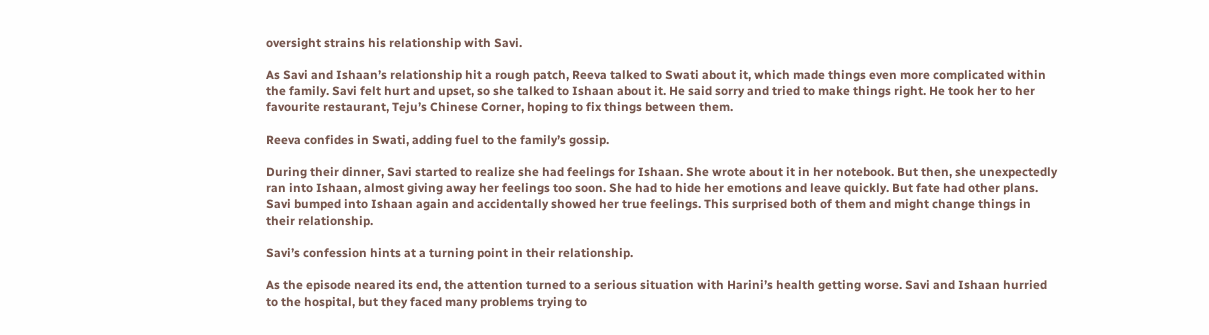oversight strains his relationship with Savi.

As Savi and Ishaan’s relationship hit a rough patch, Reeva talked to Swati about it, which made things even more complicated within the family. Savi felt hurt and upset, so she talked to Ishaan about it. He said sorry and tried to make things right. He took her to her favourite restaurant, Teju’s Chinese Corner, hoping to fix things between them.

Reeva confides in Swati, adding fuel to the family’s gossip.

During their dinner, Savi started to realize she had feelings for Ishaan. She wrote about it in her notebook. But then, she unexpectedly ran into Ishaan, almost giving away her feelings too soon. She had to hide her emotions and leave quickly. But fate had other plans. Savi bumped into Ishaan again and accidentally showed her true feelings. This surprised both of them and might change things in their relationship.

Savi’s confession hints at a turning point in their relationship.

As the episode neared its end, the attention turned to a serious situation with Harini’s health getting worse. Savi and Ishaan hurried to the hospital, but they faced many problems trying to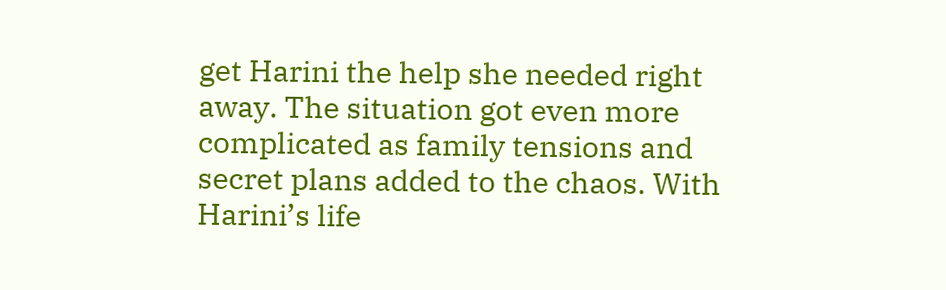get Harini the help she needed right away. The situation got even more complicated as family tensions and secret plans added to the chaos. With Harini’s life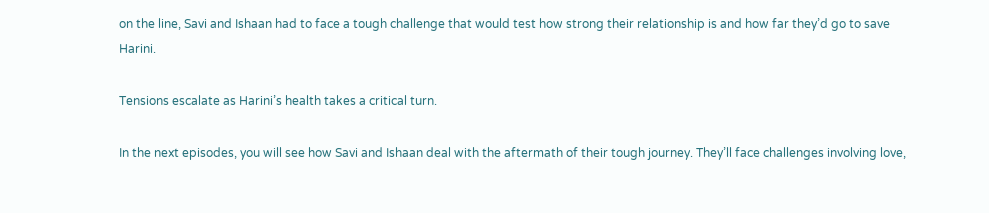on the line, Savi and Ishaan had to face a tough challenge that would test how strong their relationship is and how far they’d go to save Harini.

Tensions escalate as Harini’s health takes a critical turn.

In the next episodes, you will see how Savi and Ishaan deal with the aftermath of their tough journey. They’ll face challenges involving love,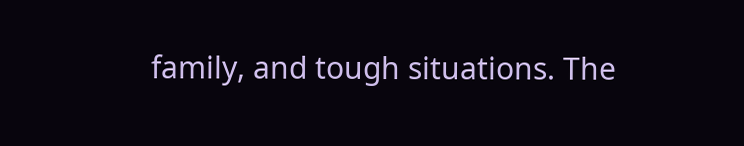family, and tough situations. The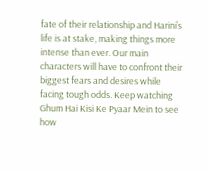fate of their relationship and Harini’s life is at stake, making things more intense than ever. Our main characters will have to confront their biggest fears and desires while facing tough odds. Keep watching Ghum Hai Kisi Ke Pyaar Mein to see how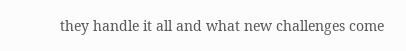they handle it all and what new challenges come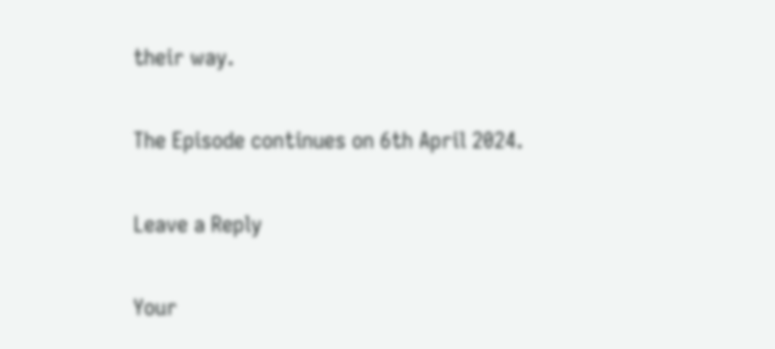their way.

The Episode continues on 6th April 2024.

Leave a Reply

Your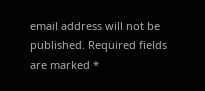email address will not be published. Required fields are marked *